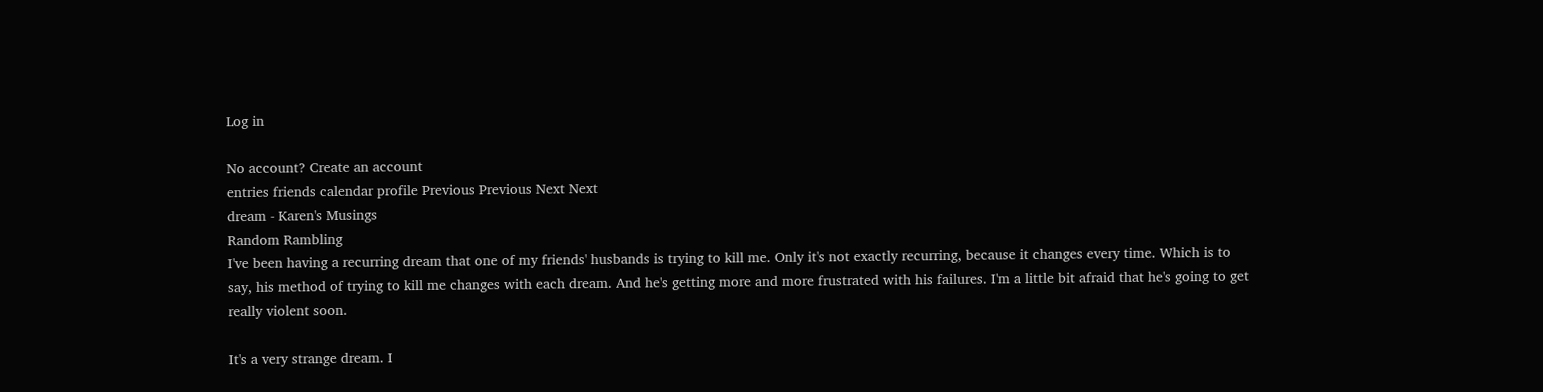Log in

No account? Create an account
entries friends calendar profile Previous Previous Next Next
dream - Karen's Musings
Random Rambling
I've been having a recurring dream that one of my friends' husbands is trying to kill me. Only it's not exactly recurring, because it changes every time. Which is to say, his method of trying to kill me changes with each dream. And he's getting more and more frustrated with his failures. I'm a little bit afraid that he's going to get really violent soon.

It's a very strange dream. I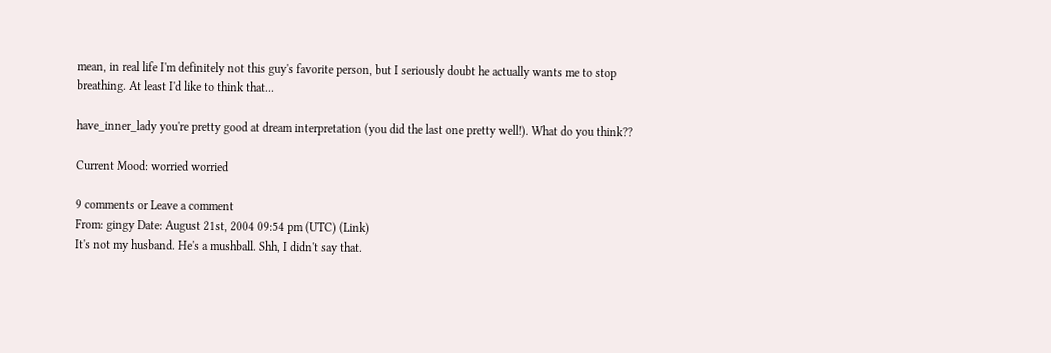mean, in real life I'm definitely not this guy's favorite person, but I seriously doubt he actually wants me to stop breathing. At least I'd like to think that...

have_inner_lady you're pretty good at dream interpretation (you did the last one pretty well!). What do you think??

Current Mood: worried worried

9 comments or Leave a comment
From: gingy Date: August 21st, 2004 09:54 pm (UTC) (Link)
It's not my husband. He's a mushball. Shh, I didn't say that.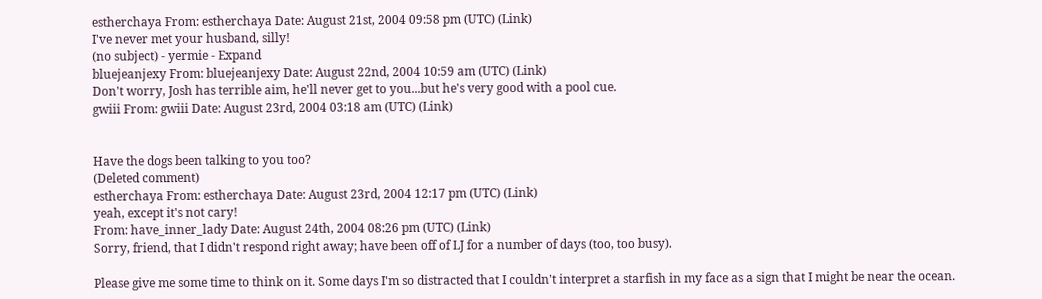estherchaya From: estherchaya Date: August 21st, 2004 09:58 pm (UTC) (Link)
I've never met your husband, silly!
(no subject) - yermie - Expand
bluejeanjexy From: bluejeanjexy Date: August 22nd, 2004 10:59 am (UTC) (Link)
Don't worry, Josh has terrible aim, he'll never get to you...but he's very good with a pool cue.
gwiii From: gwiii Date: August 23rd, 2004 03:18 am (UTC) (Link)


Have the dogs been talking to you too?
(Deleted comment)
estherchaya From: estherchaya Date: August 23rd, 2004 12:17 pm (UTC) (Link)
yeah, except it's not cary!
From: have_inner_lady Date: August 24th, 2004 08:26 pm (UTC) (Link)
Sorry, friend, that I didn't respond right away; have been off of LJ for a number of days (too, too busy).

Please give me some time to think on it. Some days I'm so distracted that I couldn't interpret a starfish in my face as a sign that I might be near the ocean.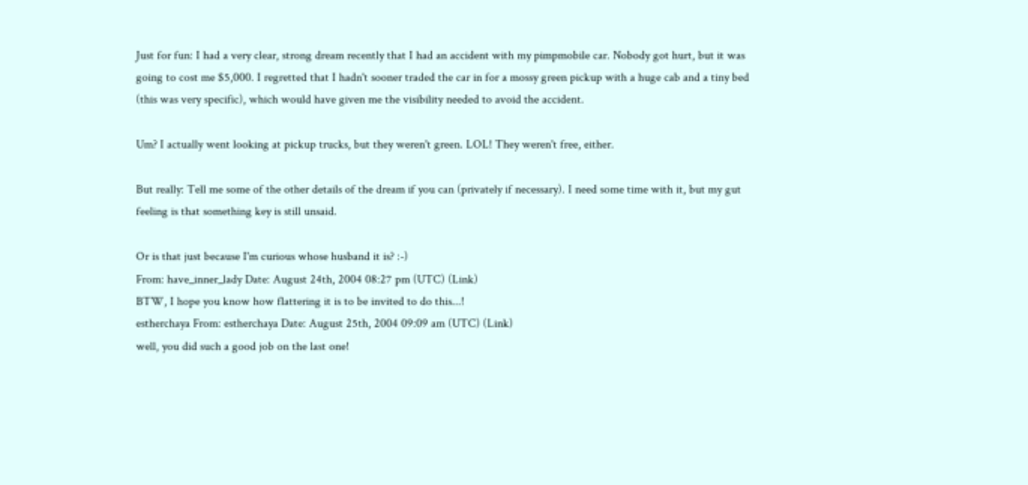Just for fun: I had a very clear, strong dream recently that I had an accident with my pimpmobile car. Nobody got hurt, but it was going to cost me $5,000. I regretted that I hadn't sooner traded the car in for a mossy green pickup with a huge cab and a tiny bed (this was very specific), which would have given me the visibility needed to avoid the accident.

Um? I actually went looking at pickup trucks, but they weren't green. LOL! They weren't free, either.

But really: Tell me some of the other details of the dream if you can (privately if necessary). I need some time with it, but my gut feeling is that something key is still unsaid.

Or is that just because I'm curious whose husband it is? :-)
From: have_inner_lady Date: August 24th, 2004 08:27 pm (UTC) (Link)
BTW, I hope you know how flattering it is to be invited to do this...!
estherchaya From: estherchaya Date: August 25th, 2004 09:09 am (UTC) (Link)
well, you did such a good job on the last one!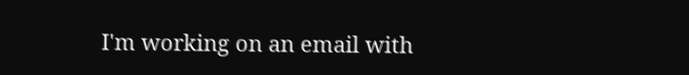I'm working on an email with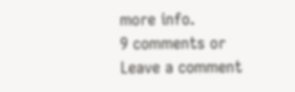more info.
9 comments or Leave a comment